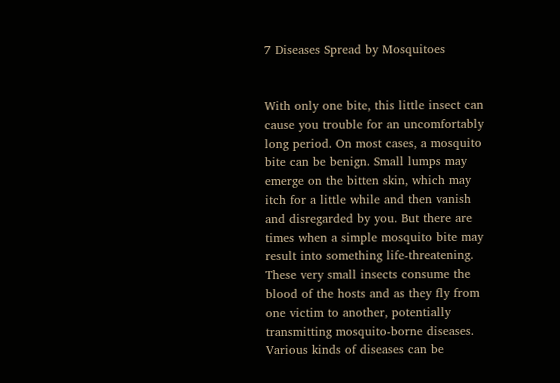7 Diseases Spread by Mosquitoes


With only one bite, this little insect can cause you trouble for an uncomfortably long period. On most cases, a mosquito bite can be benign. Small lumps may emerge on the bitten skin, which may itch for a little while and then vanish and disregarded by you. But there are times when a simple mosquito bite may result into something life-threatening. These very small insects consume the blood of the hosts and as they fly from one victim to another, potentially transmitting mosquito-borne diseases. Various kinds of diseases can be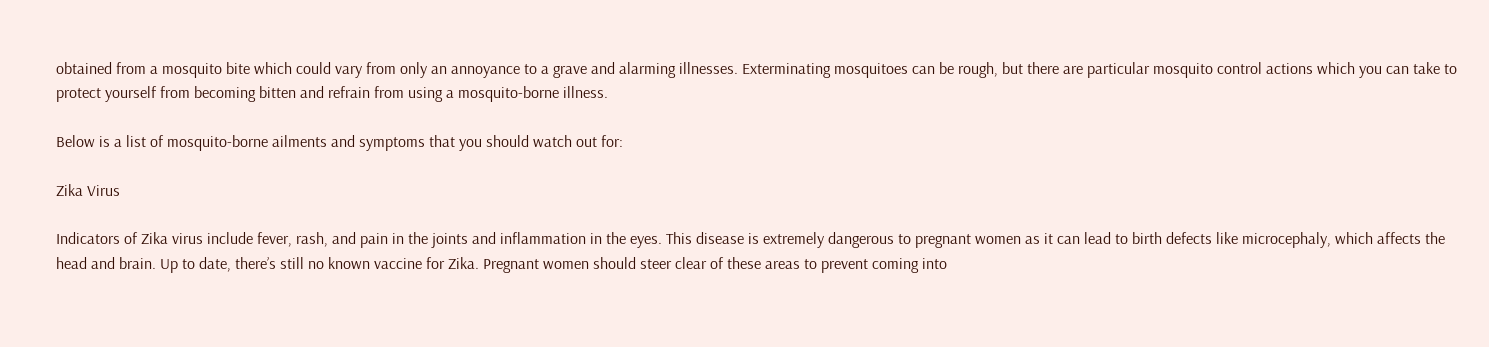obtained from a mosquito bite which could vary from only an annoyance to a grave and alarming illnesses. Exterminating mosquitoes can be rough, but there are particular mosquito control actions which you can take to protect yourself from becoming bitten and refrain from using a mosquito-borne illness.

Below is a list of mosquito-borne ailments and symptoms that you should watch out for:

Zika Virus

Indicators of Zika virus include fever, rash, and pain in the joints and inflammation in the eyes. This disease is extremely dangerous to pregnant women as it can lead to birth defects like microcephaly, which affects the head and brain. Up to date, there’s still no known vaccine for Zika. Pregnant women should steer clear of these areas to prevent coming into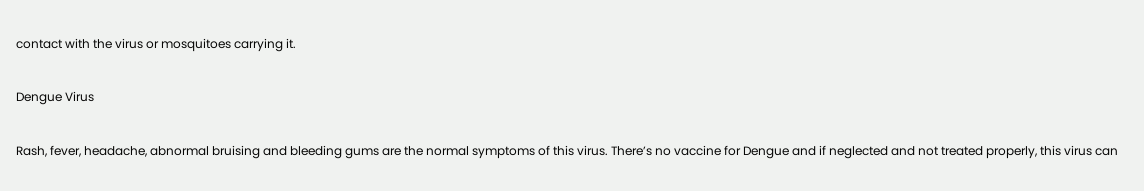contact with the virus or mosquitoes carrying it.

Dengue Virus

Rash, fever, headache, abnormal bruising and bleeding gums are the normal symptoms of this virus. There’s no vaccine for Dengue and if neglected and not treated properly, this virus can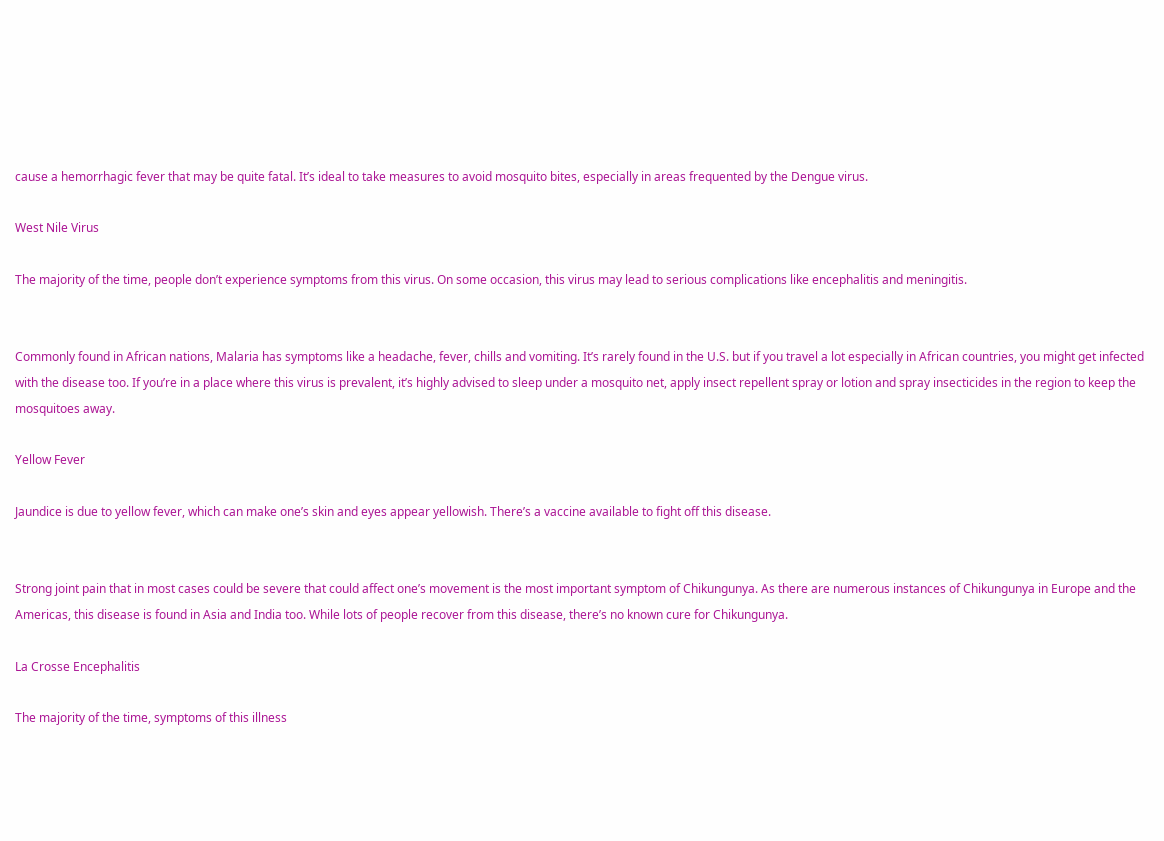cause a hemorrhagic fever that may be quite fatal. It’s ideal to take measures to avoid mosquito bites, especially in areas frequented by the Dengue virus.

West Nile Virus

The majority of the time, people don’t experience symptoms from this virus. On some occasion, this virus may lead to serious complications like encephalitis and meningitis.


Commonly found in African nations, Malaria has symptoms like a headache, fever, chills and vomiting. It’s rarely found in the U.S. but if you travel a lot especially in African countries, you might get infected with the disease too. If you’re in a place where this virus is prevalent, it’s highly advised to sleep under a mosquito net, apply insect repellent spray or lotion and spray insecticides in the region to keep the mosquitoes away.

Yellow Fever

Jaundice is due to yellow fever, which can make one’s skin and eyes appear yellowish. There’s a vaccine available to fight off this disease.


Strong joint pain that in most cases could be severe that could affect one’s movement is the most important symptom of Chikungunya. As there are numerous instances of Chikungunya in Europe and the Americas, this disease is found in Asia and India too. While lots of people recover from this disease, there’s no known cure for Chikungunya.

La Crosse Encephalitis

The majority of the time, symptoms of this illness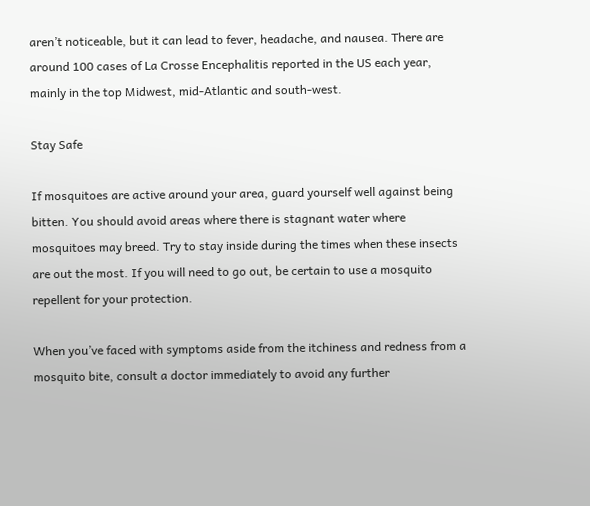aren’t noticeable, but it can lead to fever, headache, and nausea. There are around 100 cases of La Crosse Encephalitis reported in the US each year, mainly in the top Midwest, mid-Atlantic and south-west.

Stay Safe

If mosquitoes are active around your area, guard yourself well against being bitten. You should avoid areas where there is stagnant water where mosquitoes may breed. Try to stay inside during the times when these insects are out the most. If you will need to go out, be certain to use a mosquito repellent for your protection.

When you’ve faced with symptoms aside from the itchiness and redness from a mosquito bite, consult a doctor immediately to avoid any further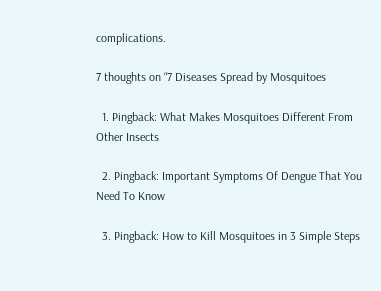complications.

7 thoughts on “7 Diseases Spread by Mosquitoes

  1. Pingback: What Makes Mosquitoes Different From Other Insects

  2. Pingback: Important Symptoms Of Dengue That You Need To Know

  3. Pingback: How to Kill Mosquitoes in 3 Simple Steps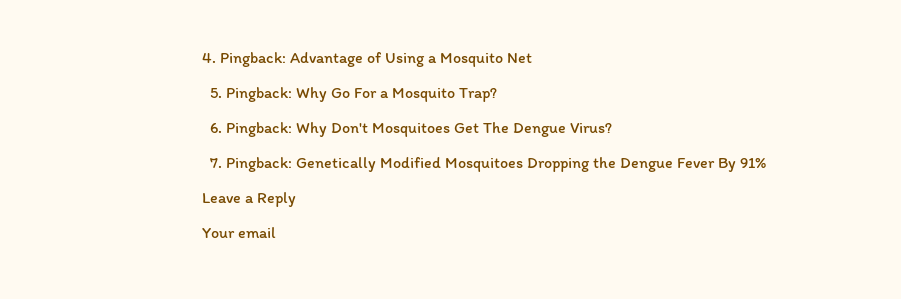4. Pingback: Advantage of Using a Mosquito Net

  5. Pingback: Why Go For a Mosquito Trap?

  6. Pingback: Why Don't Mosquitoes Get The Dengue Virus?

  7. Pingback: Genetically Modified Mosquitoes Dropping the Dengue Fever By 91%

Leave a Reply

Your email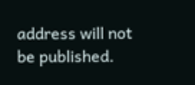address will not be published.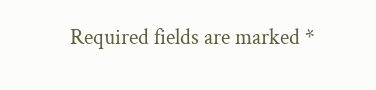Required fields are marked *